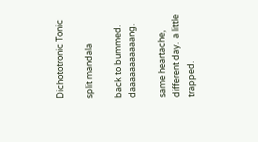Dichototronic Tonic

split mandala

back to bummed.  daaaaaaaaaaang.

same heartache, different day.  a little trapped.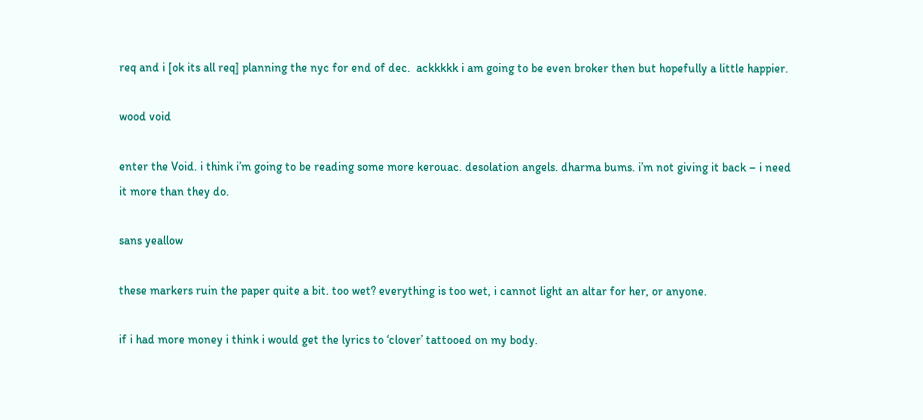req and i [ok its all req] planning the nyc for end of dec.  ackkkkk i am going to be even broker then but hopefully a little happier.

wood void

enter the Void. i think i’m going to be reading some more kerouac. desolation angels. dharma bums. i’m not giving it back – i need it more than they do.

sans yeallow

these markers ruin the paper quite a bit. too wet? everything is too wet, i cannot light an altar for her, or anyone.

if i had more money i think i would get the lyrics to ‘clover’ tattooed on my body.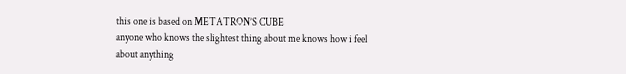this one is based on METATRON’S CUBE
anyone who knows the slightest thing about me knows how i feel about anything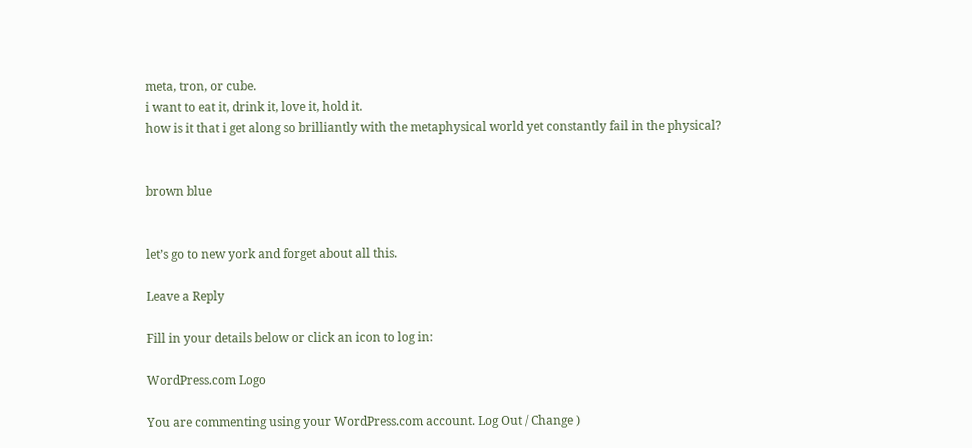meta, tron, or cube.
i want to eat it, drink it, love it, hold it.
how is it that i get along so brilliantly with the metaphysical world yet constantly fail in the physical?


brown blue


let’s go to new york and forget about all this.

Leave a Reply

Fill in your details below or click an icon to log in:

WordPress.com Logo

You are commenting using your WordPress.com account. Log Out / Change )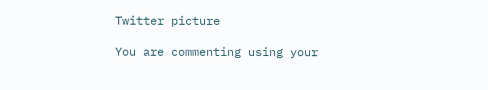Twitter picture

You are commenting using your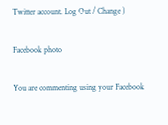Twitter account. Log Out / Change )

Facebook photo

You are commenting using your Facebook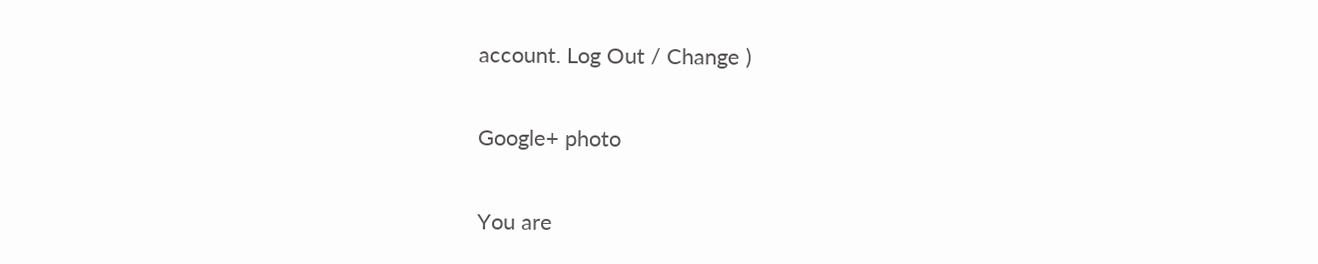account. Log Out / Change )

Google+ photo

You are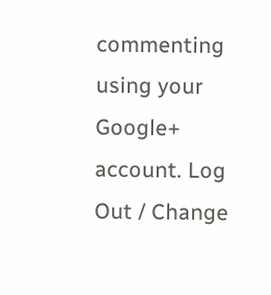commenting using your Google+ account. Log Out / Change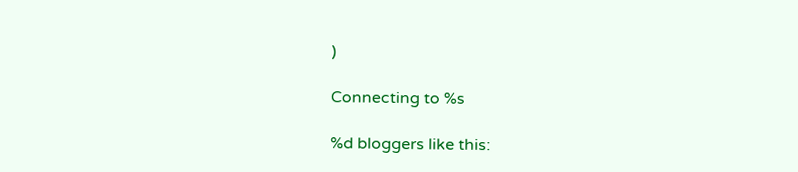)

Connecting to %s

%d bloggers like this: